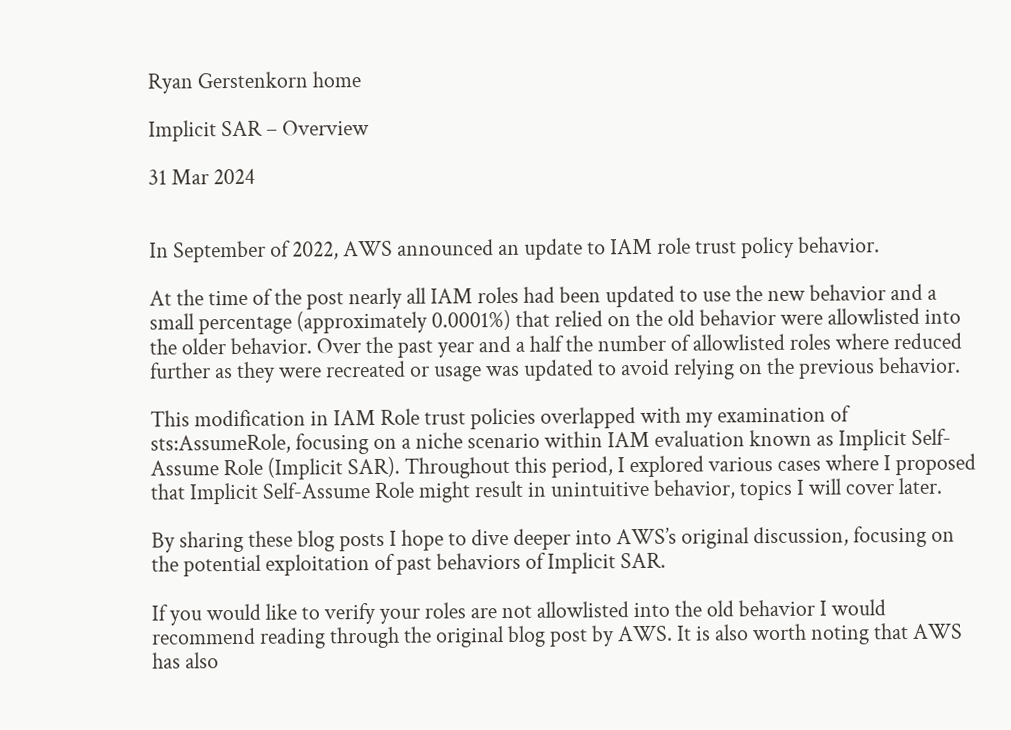Ryan Gerstenkorn home

Implicit SAR – Overview

31 Mar 2024


In September of 2022, AWS announced an update to IAM role trust policy behavior.

At the time of the post nearly all IAM roles had been updated to use the new behavior and a small percentage (approximately 0.0001%) that relied on the old behavior were allowlisted into the older behavior. Over the past year and a half the number of allowlisted roles where reduced further as they were recreated or usage was updated to avoid relying on the previous behavior.

This modification in IAM Role trust policies overlapped with my examination of sts:AssumeRole, focusing on a niche scenario within IAM evaluation known as Implicit Self-Assume Role (Implicit SAR). Throughout this period, I explored various cases where I proposed that Implicit Self-Assume Role might result in unintuitive behavior, topics I will cover later.

By sharing these blog posts I hope to dive deeper into AWS’s original discussion, focusing on the potential exploitation of past behaviors of Implicit SAR.

If you would like to verify your roles are not allowlisted into the old behavior I would recommend reading through the original blog post by AWS. It is also worth noting that AWS has also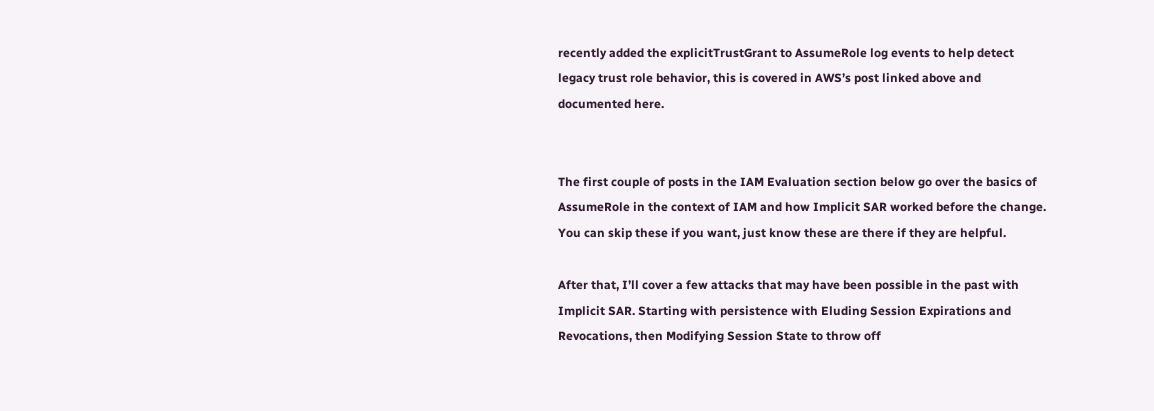recently added the explicitTrustGrant to AssumeRole log events to help detect legacy trust role behavior, this is covered in AWS’s post linked above and documented here.


The first couple of posts in the IAM Evaluation section below go over the basics of AssumeRole in the context of IAM and how Implicit SAR worked before the change. You can skip these if you want, just know these are there if they are helpful.

After that, I’ll cover a few attacks that may have been possible in the past with Implicit SAR. Starting with persistence with Eluding Session Expirations and Revocations, then Modifying Session State to throw off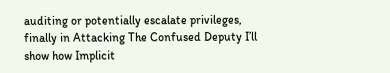auditing or potentially escalate privileges, finally in Attacking The Confused Deputy I’ll show how Implicit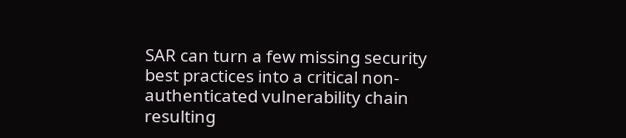SAR can turn a few missing security best practices into a critical non-authenticated vulnerability chain resulting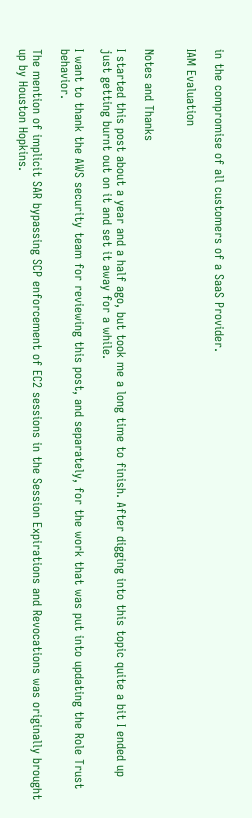in the compromise of all customers of a SaaS Provider.

IAM Evaluation


Notes and Thanks

I started this post about a year and a half ago, but took me a long time to finish. After digging into this topic quite a bit I ended up just getting burnt out on it and set it away for a while.

I want to thank the AWS security team for reviewing this post, and separately, for the work that was put into updating the Role Trust behavior.

The mention of implicit SAR bypassing SCP enforcement of EC2 sessions in the Session Expirations and Revocations was originally brought up by Houston Hopkins.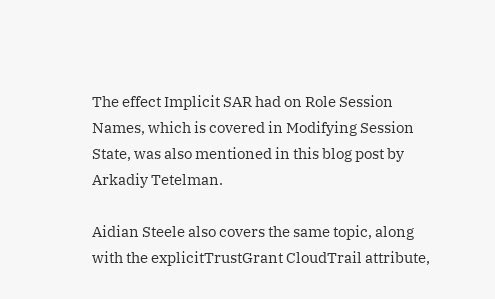The effect Implicit SAR had on Role Session Names, which is covered in Modifying Session State, was also mentioned in this blog post by Arkadiy Tetelman.

Aidian Steele also covers the same topic, along with the explicitTrustGrant CloudTrail attribute,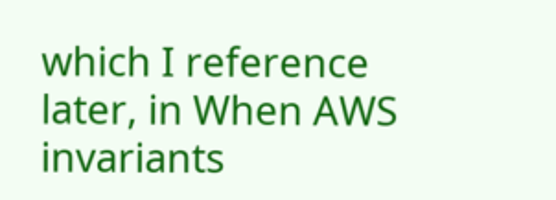which I reference later, in When AWS invariants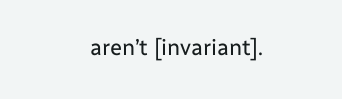aren’t [invariant].